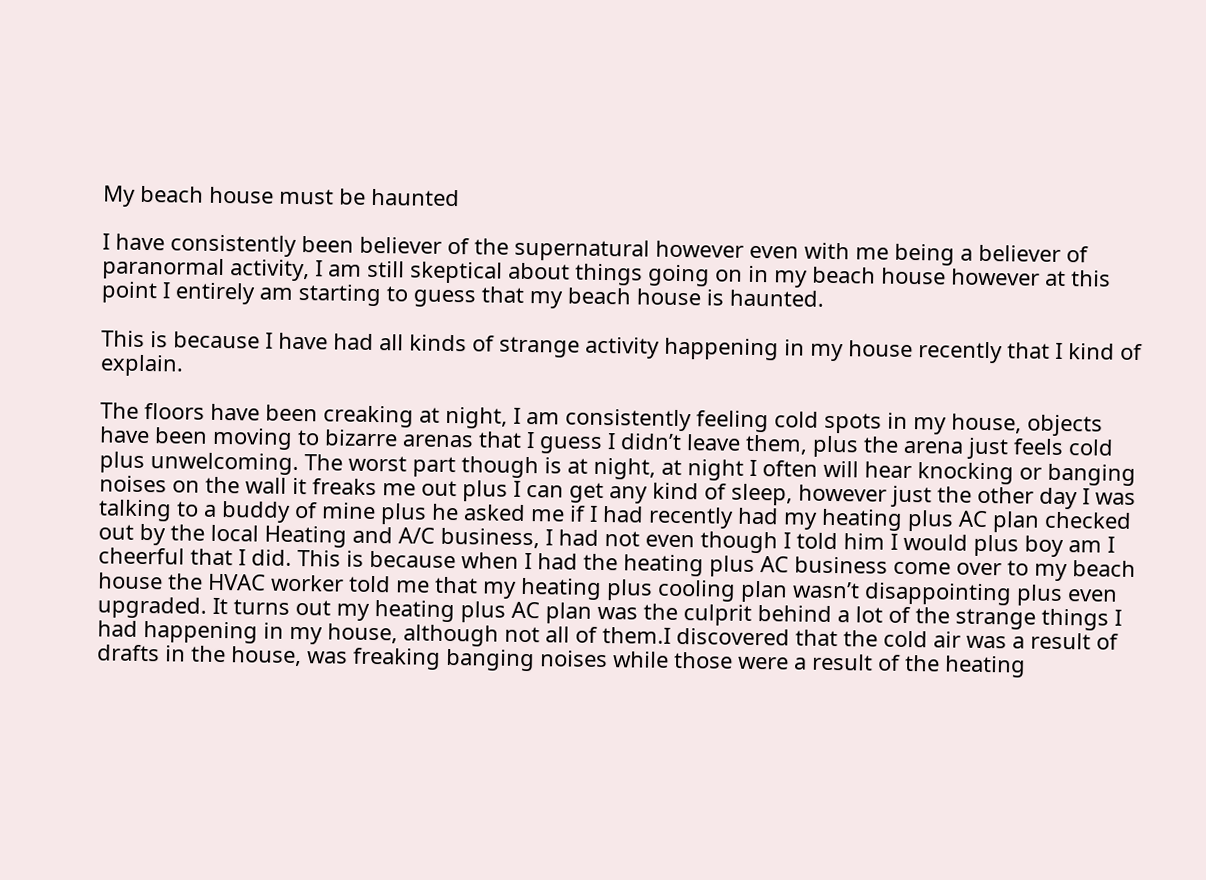My beach house must be haunted

I have consistently been believer of the supernatural however even with me being a believer of paranormal activity, I am still skeptical about things going on in my beach house however at this point I entirely am starting to guess that my beach house is haunted.

This is because I have had all kinds of strange activity happening in my house recently that I kind of explain.

The floors have been creaking at night, I am consistently feeling cold spots in my house, objects have been moving to bizarre arenas that I guess I didn’t leave them, plus the arena just feels cold plus unwelcoming. The worst part though is at night, at night I often will hear knocking or banging noises on the wall it freaks me out plus I can get any kind of sleep, however just the other day I was talking to a buddy of mine plus he asked me if I had recently had my heating plus AC plan checked out by the local Heating and A/C business, I had not even though I told him I would plus boy am I cheerful that I did. This is because when I had the heating plus AC business come over to my beach house the HVAC worker told me that my heating plus cooling plan wasn’t disappointing plus even upgraded. It turns out my heating plus AC plan was the culprit behind a lot of the strange things I had happening in my house, although not all of them.I discovered that the cold air was a result of drafts in the house, was freaking banging noises while those were a result of the heating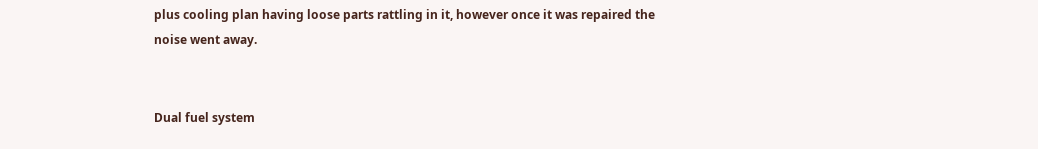plus cooling plan having loose parts rattling in it, however once it was repaired the noise went away.


Dual fuel system